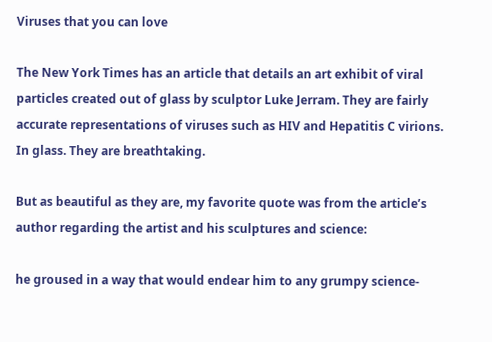Viruses that you can love

The New York Times has an article that details an art exhibit of viral particles created out of glass by sculptor Luke Jerram. They are fairly accurate representations of viruses such as HIV and Hepatitis C virions. In glass. They are breathtaking.

But as beautiful as they are, my favorite quote was from the article’s author regarding the artist and his sculptures and science:

he groused in a way that would endear him to any grumpy science-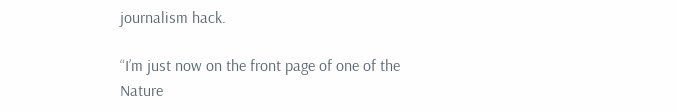journalism hack.

“I’m just now on the front page of one of the Nature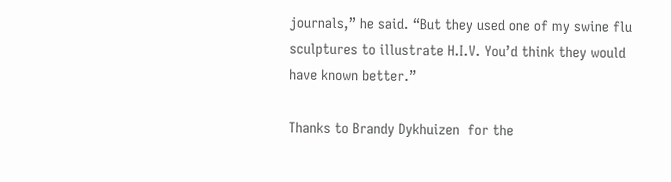journals,” he said. “But they used one of my swine flu sculptures to illustrate H.I.V. You’d think they would have known better.”

Thanks to Brandy Dykhuizen  for the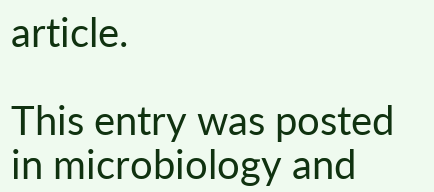article.

This entry was posted in microbiology and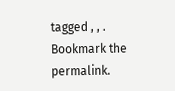tagged , , . Bookmark the permalink.